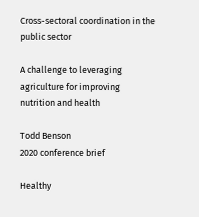Cross-sectoral coordination in the public sector

A challenge to leveraging agriculture for improving nutrition and health

Todd Benson
2020 conference brief

Healthy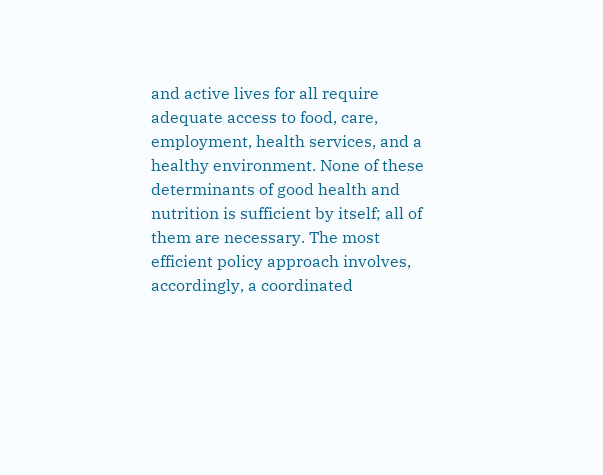and active lives for all require adequate access to food, care, employment, health services, and a healthy environment. None of these determinants of good health and nutrition is sufficient by itself; all of them are necessary. The most efficient policy approach involves, accordingly, a coordinated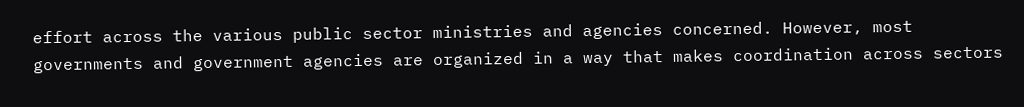effort across the various public sector ministries and agencies concerned. However, most governments and government agencies are organized in a way that makes coordination across sectors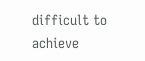difficult to achieve